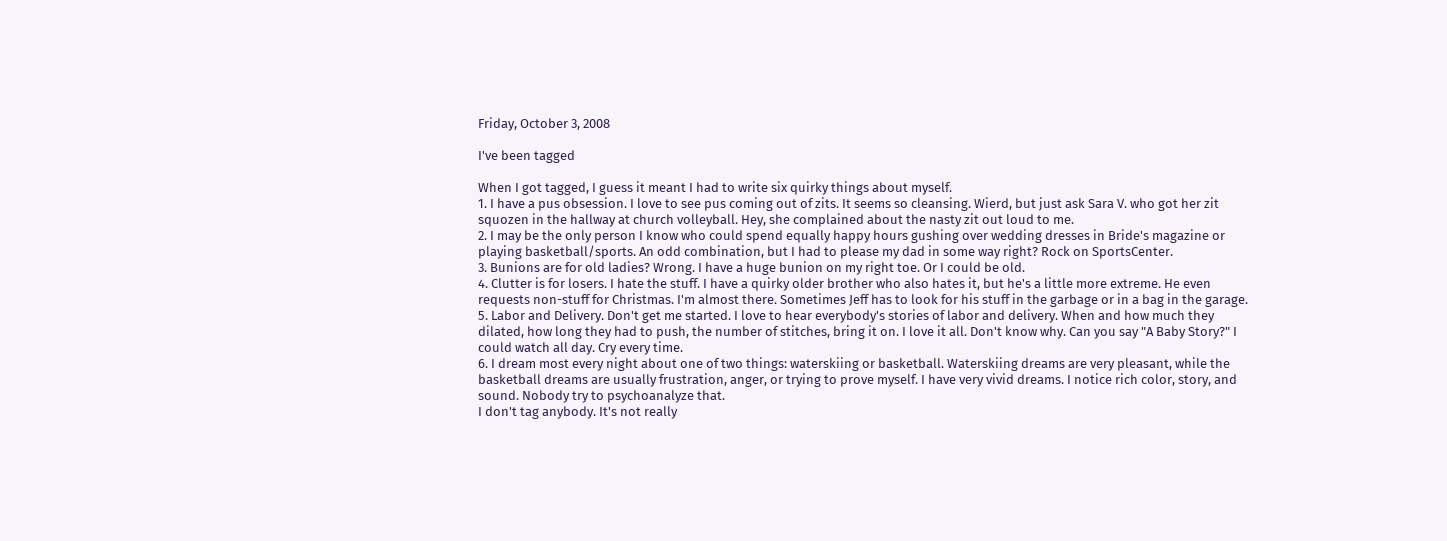Friday, October 3, 2008

I've been tagged

When I got tagged, I guess it meant I had to write six quirky things about myself.
1. I have a pus obsession. I love to see pus coming out of zits. It seems so cleansing. Wierd, but just ask Sara V. who got her zit squozen in the hallway at church volleyball. Hey, she complained about the nasty zit out loud to me.
2. I may be the only person I know who could spend equally happy hours gushing over wedding dresses in Bride's magazine or playing basketball/sports. An odd combination, but I had to please my dad in some way right? Rock on SportsCenter.
3. Bunions are for old ladies? Wrong. I have a huge bunion on my right toe. Or I could be old.
4. Clutter is for losers. I hate the stuff. I have a quirky older brother who also hates it, but he's a little more extreme. He even requests non-stuff for Christmas. I'm almost there. Sometimes Jeff has to look for his stuff in the garbage or in a bag in the garage.
5. Labor and Delivery. Don't get me started. I love to hear everybody's stories of labor and delivery. When and how much they dilated, how long they had to push, the number of stitches, bring it on. I love it all. Don't know why. Can you say "A Baby Story?" I could watch all day. Cry every time.
6. I dream most every night about one of two things: waterskiing or basketball. Waterskiing dreams are very pleasant, while the basketball dreams are usually frustration, anger, or trying to prove myself. I have very vivid dreams. I notice rich color, story, and sound. Nobody try to psychoanalyze that.
I don't tag anybody. It's not really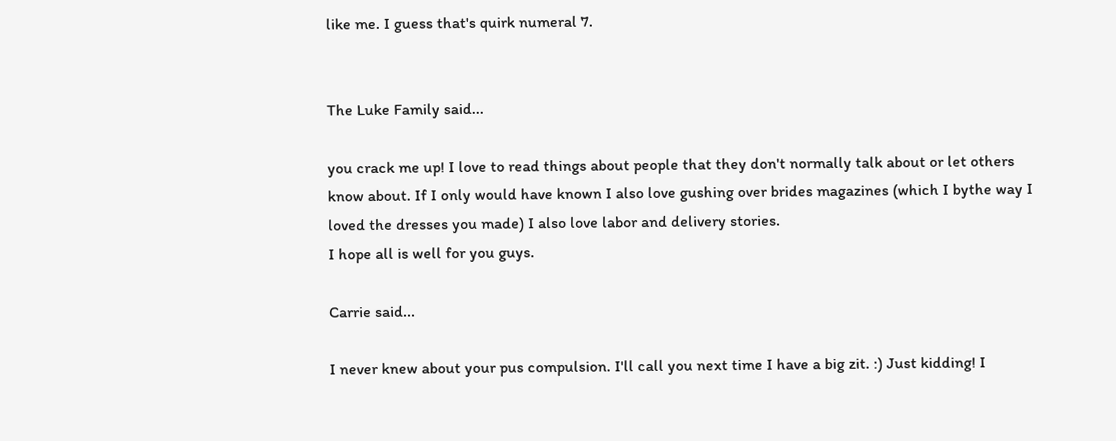like me. I guess that's quirk numeral 7.


The Luke Family said...

you crack me up! I love to read things about people that they don't normally talk about or let others know about. If I only would have known I also love gushing over brides magazines (which I bythe way I loved the dresses you made) I also love labor and delivery stories.
I hope all is well for you guys.

Carrie said...

I never knew about your pus compulsion. I'll call you next time I have a big zit. :) Just kidding! I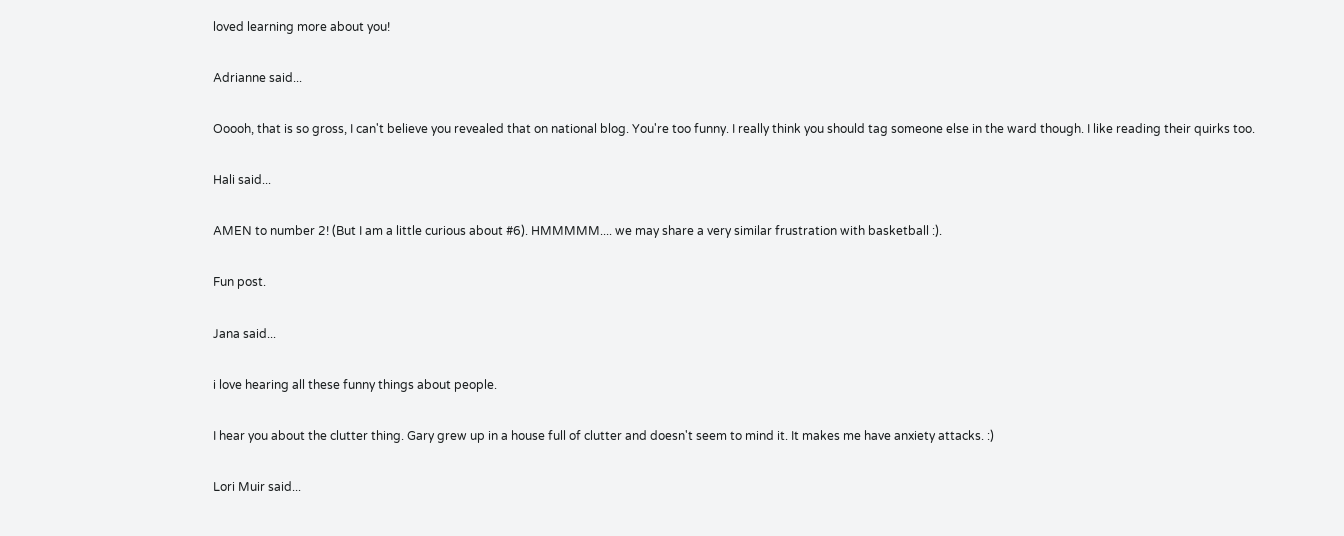loved learning more about you!

Adrianne said...

Ooooh, that is so gross, I can't believe you revealed that on national blog. You're too funny. I really think you should tag someone else in the ward though. I like reading their quirks too.

Hali said...

AMEN to number 2! (But I am a little curious about #6). HMMMMM.... we may share a very similar frustration with basketball :).

Fun post.

Jana said...

i love hearing all these funny things about people.

I hear you about the clutter thing. Gary grew up in a house full of clutter and doesn't seem to mind it. It makes me have anxiety attacks. :)

Lori Muir said...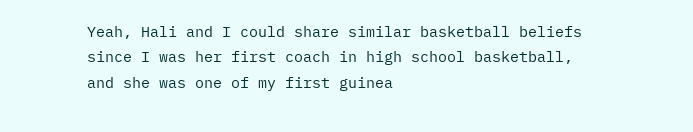Yeah, Hali and I could share similar basketball beliefs since I was her first coach in high school basketball, and she was one of my first guinea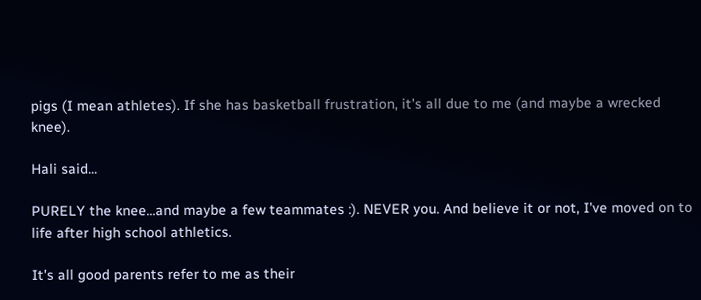pigs (I mean athletes). If she has basketball frustration, it's all due to me (and maybe a wrecked knee).

Hali said...

PURELY the knee...and maybe a few teammates :). NEVER you. And believe it or not, I've moved on to life after high school athletics.

It's all good parents refer to me as their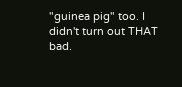"guinea pig" too. I didn't turn out THAT bad.